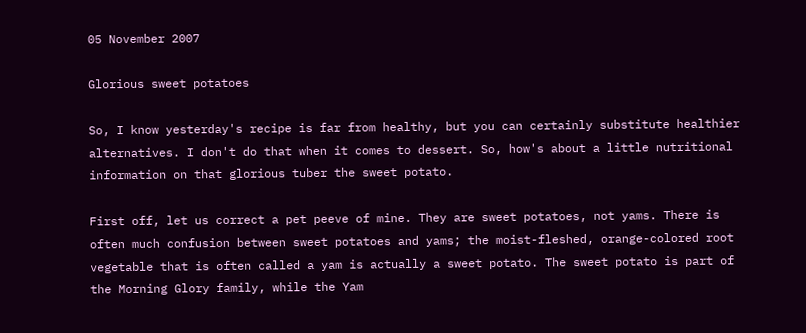05 November 2007

Glorious sweet potatoes

So, I know yesterday's recipe is far from healthy, but you can certainly substitute healthier alternatives. I don't do that when it comes to dessert. So, how's about a little nutritional information on that glorious tuber the sweet potato.

First off, let us correct a pet peeve of mine. They are sweet potatoes, not yams. There is often much confusion between sweet potatoes and yams; the moist-fleshed, orange-colored root vegetable that is often called a yam is actually a sweet potato. The sweet potato is part of the Morning Glory family, while the Yam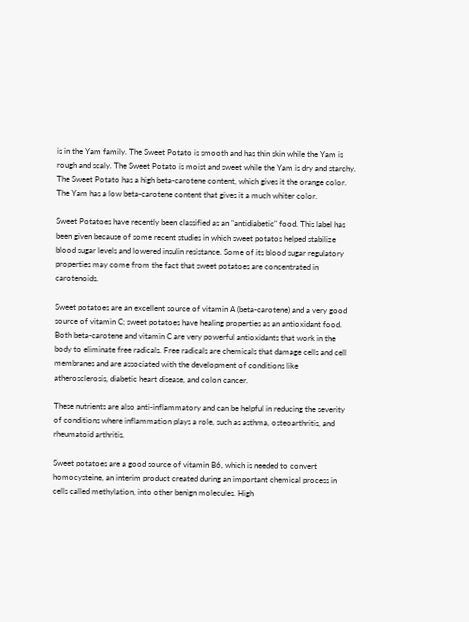is in the Yam family. The Sweet Potato is smooth and has thin skin while the Yam is rough and scaly. The Sweet Potato is moist and sweet while the Yam is dry and starchy. The Sweet Potato has a high beta-carotene content, which gives it the orange color. The Yam has a low beta-carotene content that gives it a much whiter color.

Sweet Potatoes have recently been classified as an "antidiabetic" food. This label has been given because of some recent studies in which sweet potatos helped stabilize blood sugar levels and lowered insulin resistance. Some of its blood sugar regulatory properties may come from the fact that sweet potatoes are concentrated in carotenoids.

Sweet potatoes are an excellent source of vitamin A (beta-carotene) and a very good source of vitamin C; sweet potatoes have healing properties as an antioxidant food. Both beta-carotene and vitamin C are very powerful antioxidants that work in the body to eliminate free radicals. Free radicals are chemicals that damage cells and cell membranes and are associated with the development of conditions like atherosclerosis, diabetic heart disease, and colon cancer.

These nutrients are also anti-inflammatory and can be helpful in reducing the severity of conditions where inflammation plays a role, such as asthma, osteoarthritis, and rheumatoid arthritis.

Sweet potatoes are a good source of vitamin B6, which is needed to convert homocysteine, an interim product created during an important chemical process in cells called methylation, into other benign molecules. High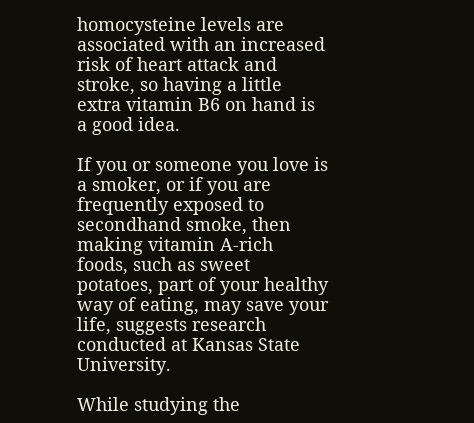homocysteine levels are associated with an increased risk of heart attack and stroke, so having a little extra vitamin B6 on hand is a good idea.

If you or someone you love is a smoker, or if you are frequently exposed to secondhand smoke, then making vitamin A-rich foods, such as sweet potatoes, part of your healthy way of eating, may save your life, suggests research conducted at Kansas State University.

While studying the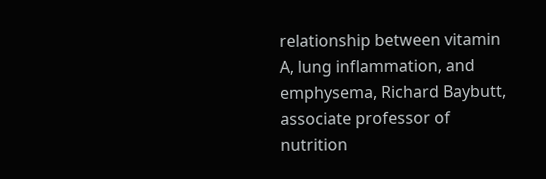relationship between vitamin A, lung inflammation, and emphysema, Richard Baybutt, associate professor of nutrition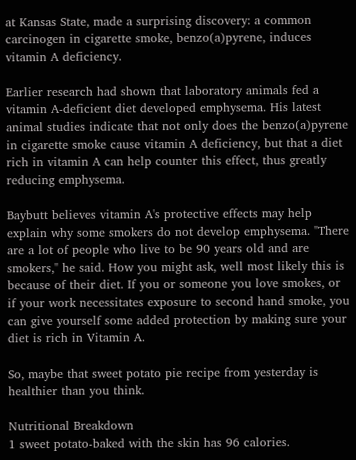at Kansas State, made a surprising discovery: a common carcinogen in cigarette smoke, benzo(a)pyrene, induces vitamin A deficiency.

Earlier research had shown that laboratory animals fed a vitamin A-deficient diet developed emphysema. His latest animal studies indicate that not only does the benzo(a)pyrene in cigarette smoke cause vitamin A deficiency, but that a diet rich in vitamin A can help counter this effect, thus greatly reducing emphysema.

Baybutt believes vitamin A's protective effects may help explain why some smokers do not develop emphysema. "There are a lot of people who live to be 90 years old and are smokers," he said. How you might ask, well most likely this is because of their diet. If you or someone you love smokes, or if your work necessitates exposure to second hand smoke, you can give yourself some added protection by making sure your diet is rich in Vitamin A.

So, maybe that sweet potato pie recipe from yesterday is healthier than you think.

Nutritional Breakdown
1 sweet potato-baked with the skin has 96 calories.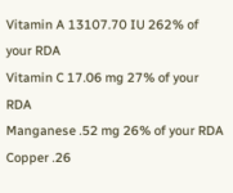Vitamin A 13107.70 IU 262% of your RDA
Vitamin C 17.06 mg 27% of your RDA
Manganese .52 mg 26% of your RDA
Copper .26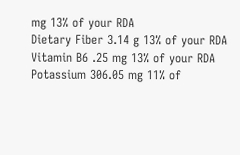mg 13% of your RDA
Dietary Fiber 3.14 g 13% of your RDA
Vitamin B6 .25 mg 13% of your RDA
Potassium 306.05 mg 11% of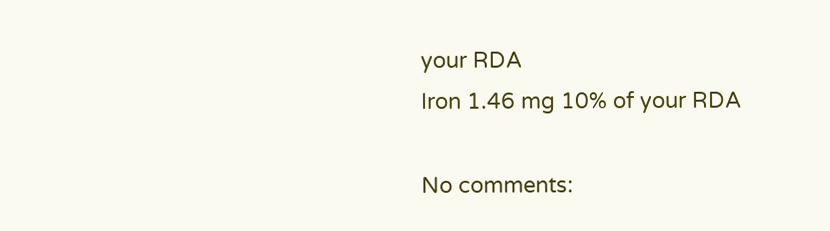your RDA
Iron 1.46 mg 10% of your RDA

No comments: